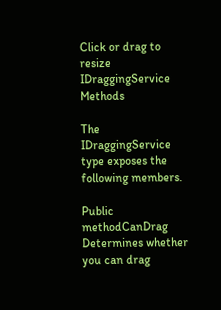Click or drag to resize
IDraggingService Methods

The IDraggingService type exposes the following members.

Public methodCanDrag
Determines whether you can drag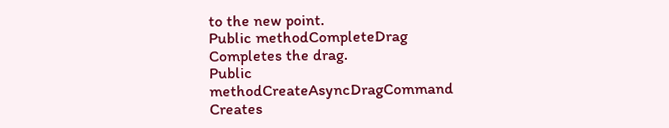to the new point.
Public methodCompleteDrag
Completes the drag.
Public methodCreateAsyncDragCommand
Creates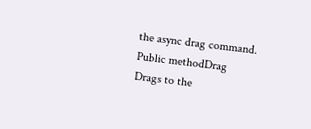the async drag command.
Public methodDrag
Drags to the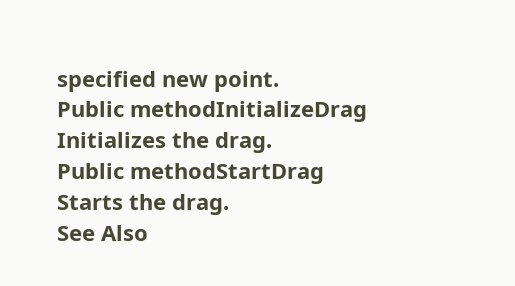specified new point.
Public methodInitializeDrag
Initializes the drag.
Public methodStartDrag
Starts the drag.
See Also